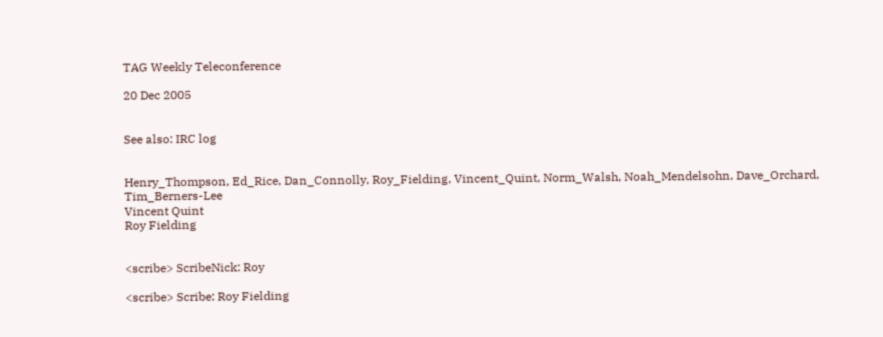TAG Weekly Teleconference

20 Dec 2005


See also: IRC log


Henry_Thompson, Ed_Rice, Dan_Connolly, Roy_Fielding, Vincent_Quint, Norm_Walsh, Noah_Mendelsohn, Dave_Orchard, Tim_Berners-Lee
Vincent Quint
Roy Fielding


<scribe> ScribeNick: Roy

<scribe> Scribe: Roy Fielding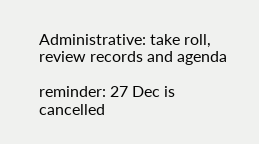Administrative: take roll, review records and agenda

reminder: 27 Dec is cancelled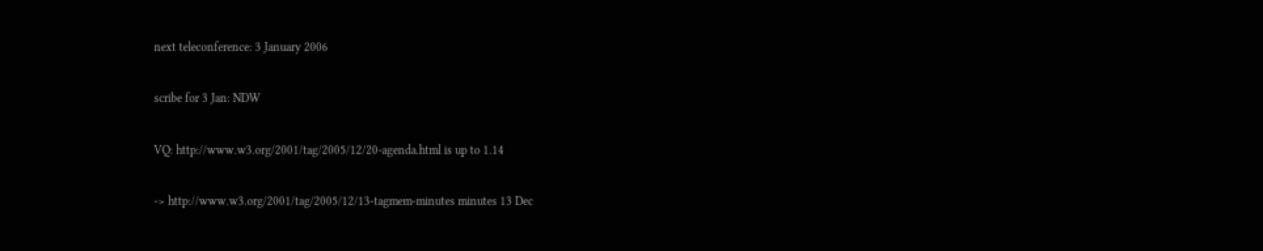next teleconference: 3 January 2006

scribe for 3 Jan: NDW

VQ: http://www.w3.org/2001/tag/2005/12/20-agenda.html is up to 1.14

-> http://www.w3.org/2001/tag/2005/12/13-tagmem-minutes minutes 13 Dec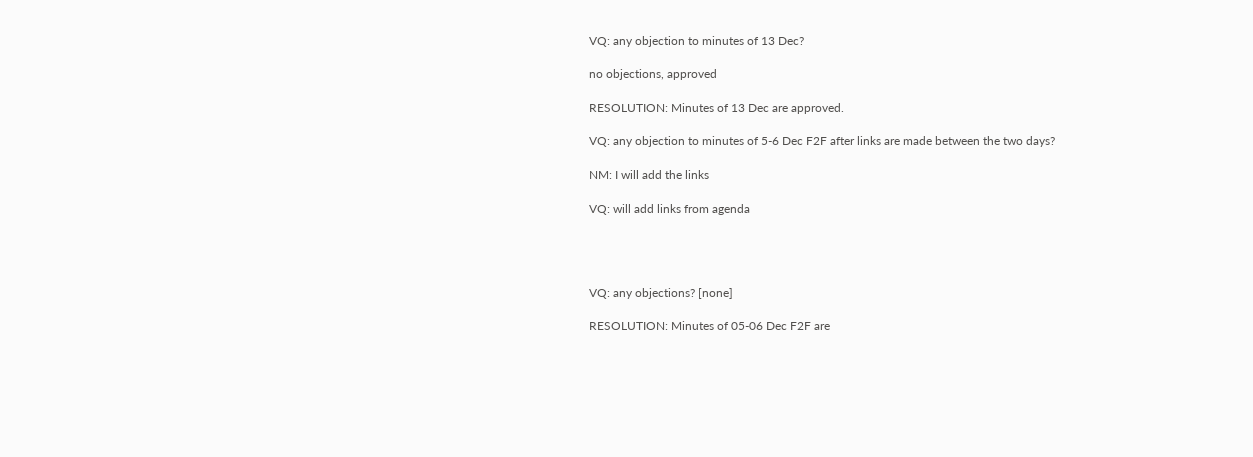VQ: any objection to minutes of 13 Dec?

no objections, approved

RESOLUTION: Minutes of 13 Dec are approved.

VQ: any objection to minutes of 5-6 Dec F2F after links are made between the two days?

NM: I will add the links

VQ: will add links from agenda




VQ: any objections? [none]

RESOLUTION: Minutes of 05-06 Dec F2F are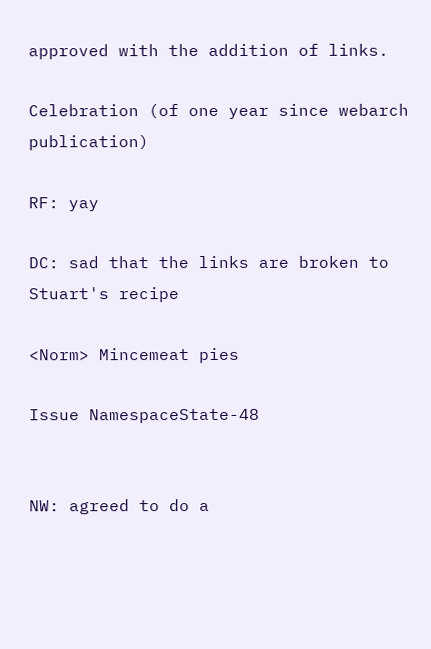approved with the addition of links.

Celebration (of one year since webarch publication)

RF: yay

DC: sad that the links are broken to Stuart's recipe

<Norm> Mincemeat pies

Issue NamespaceState-48


NW: agreed to do a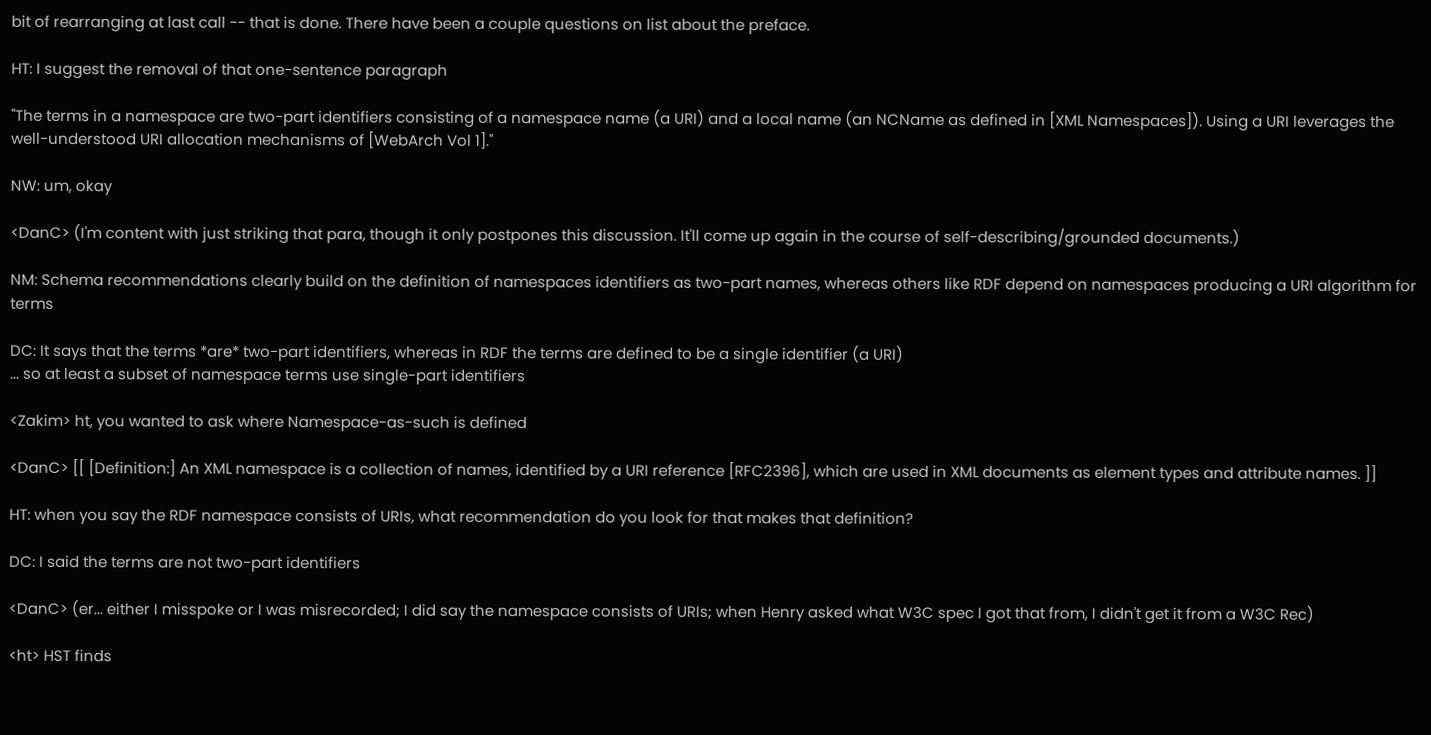bit of rearranging at last call -- that is done. There have been a couple questions on list about the preface.

HT: I suggest the removal of that one-sentence paragraph

"The terms in a namespace are two-part identifiers consisting of a namespace name (a URI) and a local name (an NCName as defined in [XML Namespaces]). Using a URI leverages the well-understood URI allocation mechanisms of [WebArch Vol 1]."

NW: um, okay

<DanC> (I'm content with just striking that para, though it only postpones this discussion. It'll come up again in the course of self-describing/grounded documents.)

NM: Schema recommendations clearly build on the definition of namespaces identifiers as two-part names, whereas others like RDF depend on namespaces producing a URI algorithm for terms

DC: It says that the terms *are* two-part identifiers, whereas in RDF the terms are defined to be a single identifier (a URI)
... so at least a subset of namespace terms use single-part identifiers

<Zakim> ht, you wanted to ask where Namespace-as-such is defined

<DanC> [[ [Definition:] An XML namespace is a collection of names, identified by a URI reference [RFC2396], which are used in XML documents as element types and attribute names. ]]

HT: when you say the RDF namespace consists of URIs, what recommendation do you look for that makes that definition?

DC: I said the terms are not two-part identifiers

<DanC> (er... either I misspoke or I was misrecorded; I did say the namespace consists of URIs; when Henry asked what W3C spec I got that from, I didn't get it from a W3C Rec)

<ht> HST finds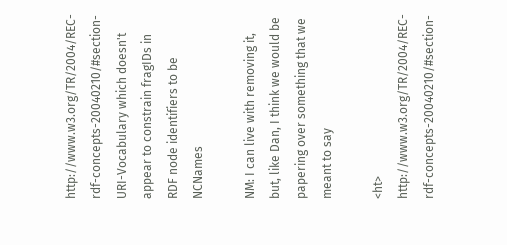http://www.w3.org/TR/2004/REC-rdf-concepts-20040210/#section-URI-Vocabulary which doesn't appear to constrain fragIDs in RDF node identifiers to be NCNames

NM: I can live with removing it, but, like Dan, I think we would be papering over something that we meant to say

<ht> http://www.w3.org/TR/2004/REC-rdf-concepts-20040210/#section-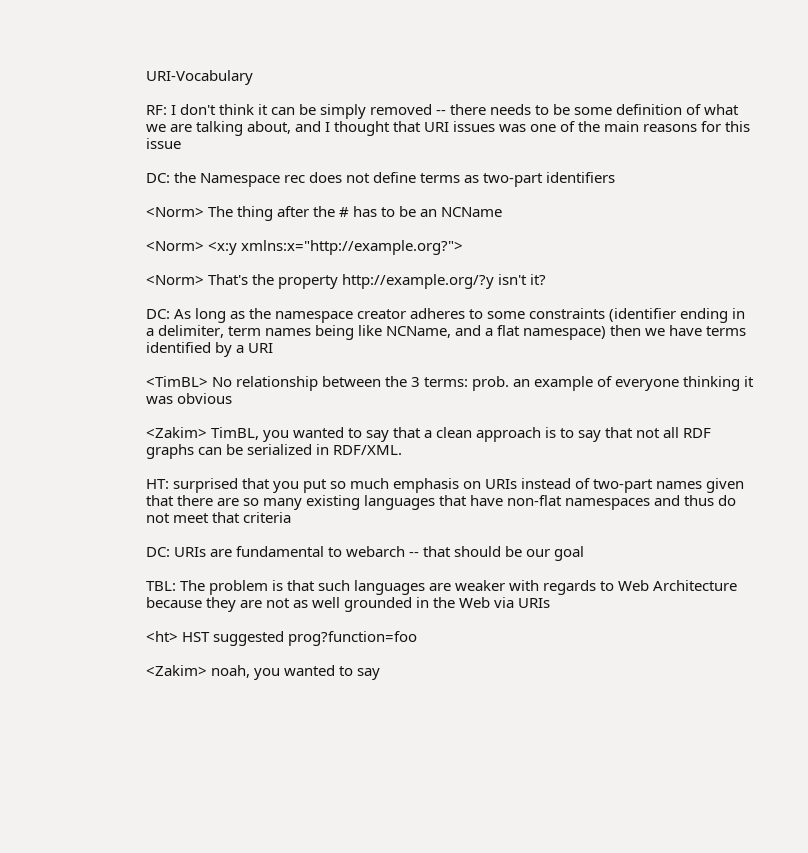URI-Vocabulary

RF: I don't think it can be simply removed -- there needs to be some definition of what we are talking about, and I thought that URI issues was one of the main reasons for this issue

DC: the Namespace rec does not define terms as two-part identifiers

<Norm> The thing after the # has to be an NCName

<Norm> <x:y xmlns:x="http://example.org?">

<Norm> That's the property http://example.org/?y isn't it?

DC: As long as the namespace creator adheres to some constraints (identifier ending in a delimiter, term names being like NCName, and a flat namespace) then we have terms identified by a URI

<TimBL> No relationship between the 3 terms: prob. an example of everyone thinking it was obvious

<Zakim> TimBL, you wanted to say that a clean approach is to say that not all RDF graphs can be serialized in RDF/XML.

HT: surprised that you put so much emphasis on URIs instead of two-part names given that there are so many existing languages that have non-flat namespaces and thus do not meet that criteria

DC: URIs are fundamental to webarch -- that should be our goal

TBL: The problem is that such languages are weaker with regards to Web Architecture because they are not as well grounded in the Web via URIs

<ht> HST suggested prog?function=foo

<Zakim> noah, you wanted to say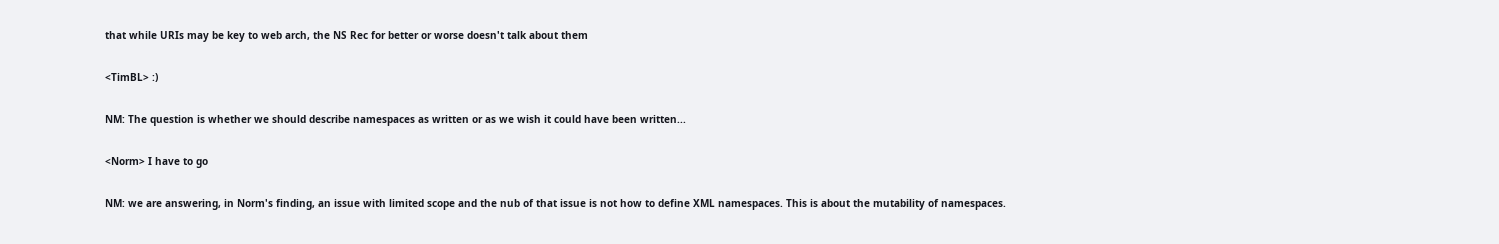that while URIs may be key to web arch, the NS Rec for better or worse doesn't talk about them

<TimBL> :)

NM: The question is whether we should describe namespaces as written or as we wish it could have been written...

<Norm> I have to go

NM: we are answering, in Norm's finding, an issue with limited scope and the nub of that issue is not how to define XML namespaces. This is about the mutability of namespaces.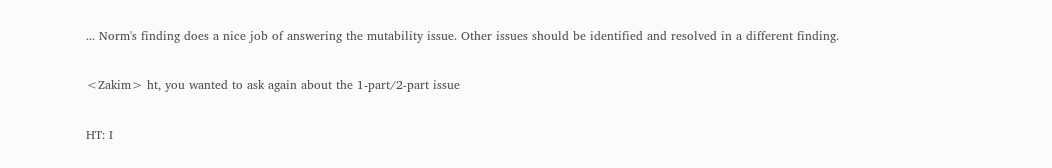... Norm's finding does a nice job of answering the mutability issue. Other issues should be identified and resolved in a different finding.

<Zakim> ht, you wanted to ask again about the 1-part/2-part issue

HT: I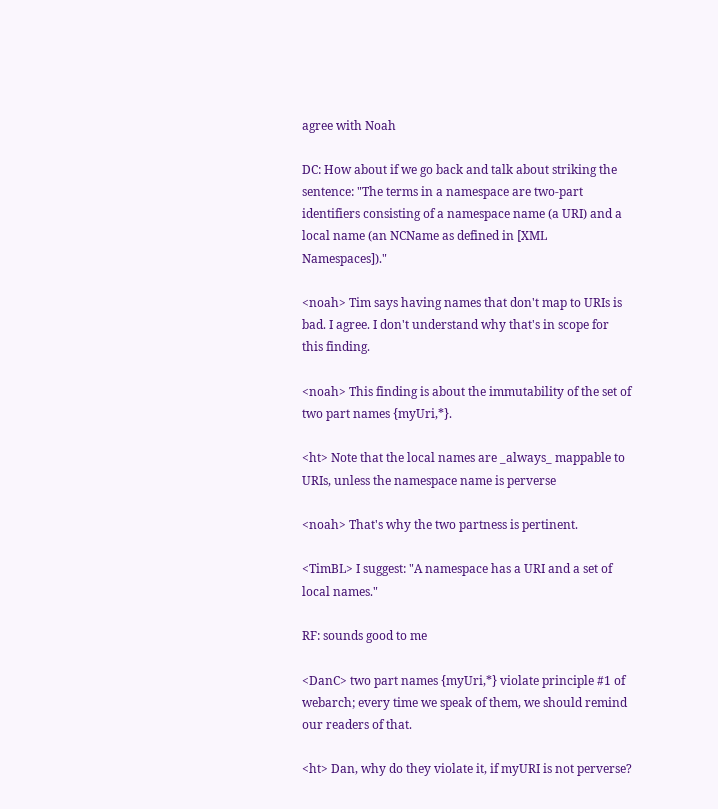agree with Noah

DC: How about if we go back and talk about striking the sentence: "The terms in a namespace are two-part identifiers consisting of a namespace name (a URI) and a local name (an NCName as defined in [XML Namespaces])."

<noah> Tim says having names that don't map to URIs is bad. I agree. I don't understand why that's in scope for this finding.

<noah> This finding is about the immutability of the set of two part names {myUri,*}.

<ht> Note that the local names are _always_ mappable to URIs, unless the namespace name is perverse

<noah> That's why the two partness is pertinent.

<TimBL> I suggest: "A namespace has a URI and a set of local names."

RF: sounds good to me

<DanC> two part names {myUri,*} violate principle #1 of webarch; every time we speak of them, we should remind our readers of that.

<ht> Dan, why do they violate it, if myURI is not perverse?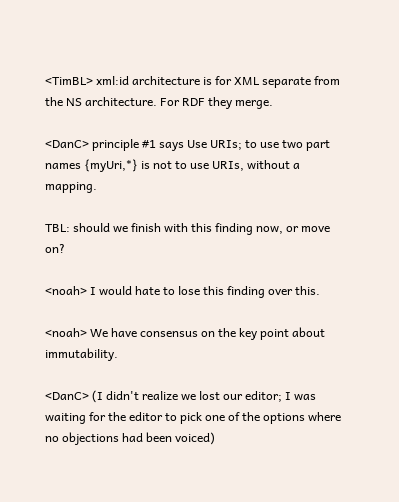<TimBL> xml:id architecture is for XML separate from the NS architecture. For RDF they merge.

<DanC> principle #1 says Use URIs; to use two part names {myUri,*} is not to use URIs, without a mapping.

TBL: should we finish with this finding now, or move on?

<noah> I would hate to lose this finding over this.

<noah> We have consensus on the key point about immutability.

<DanC> (I didn't realize we lost our editor; I was waiting for the editor to pick one of the options where no objections had been voiced)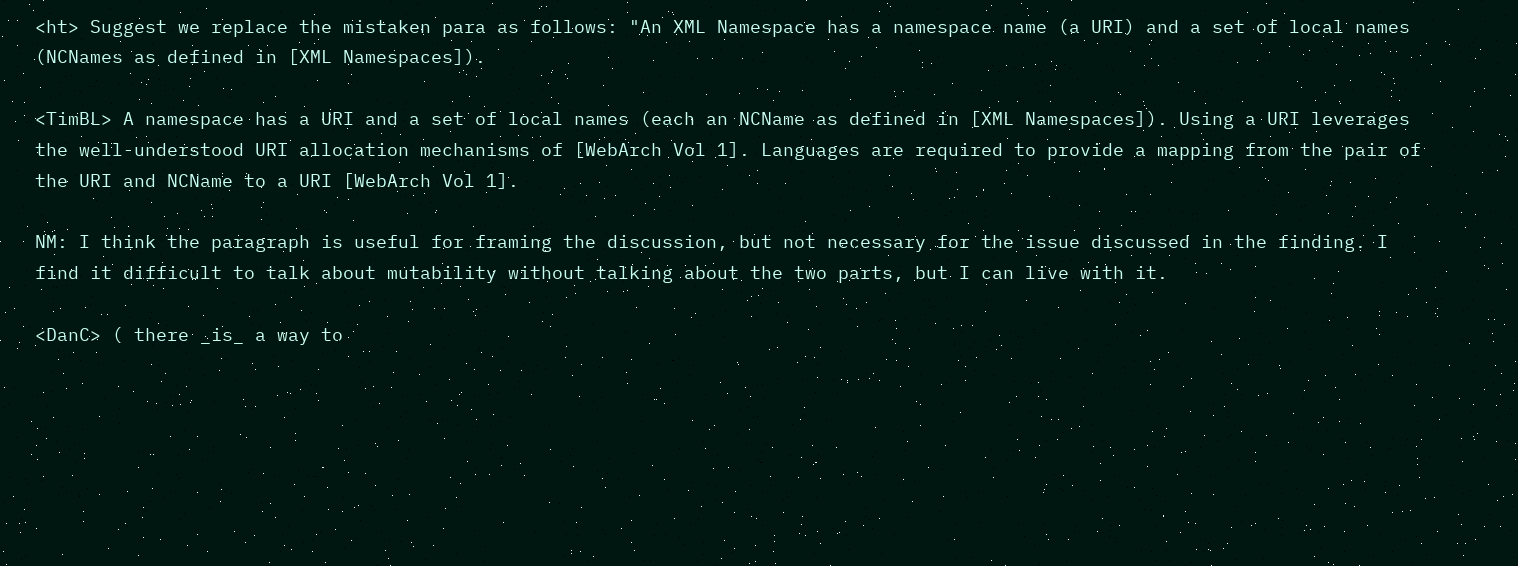<ht> Suggest we replace the mistaken para as follows: "An XML Namespace has a namespace name (a URI) and a set of local names (NCNames as defined in [XML Namespaces]).

<TimBL> A namespace has a URI and a set of local names (each an NCName as defined in [XML Namespaces]). Using a URI leverages the well-understood URI allocation mechanisms of [WebArch Vol 1]. Languages are required to provide a mapping from the pair of the URI and NCName to a URI [WebArch Vol 1].

NM: I think the paragraph is useful for framing the discussion, but not necessary for the issue discussed in the finding. I find it difficult to talk about mutability without talking about the two parts, but I can live with it.

<DanC> ( there _is_ a way to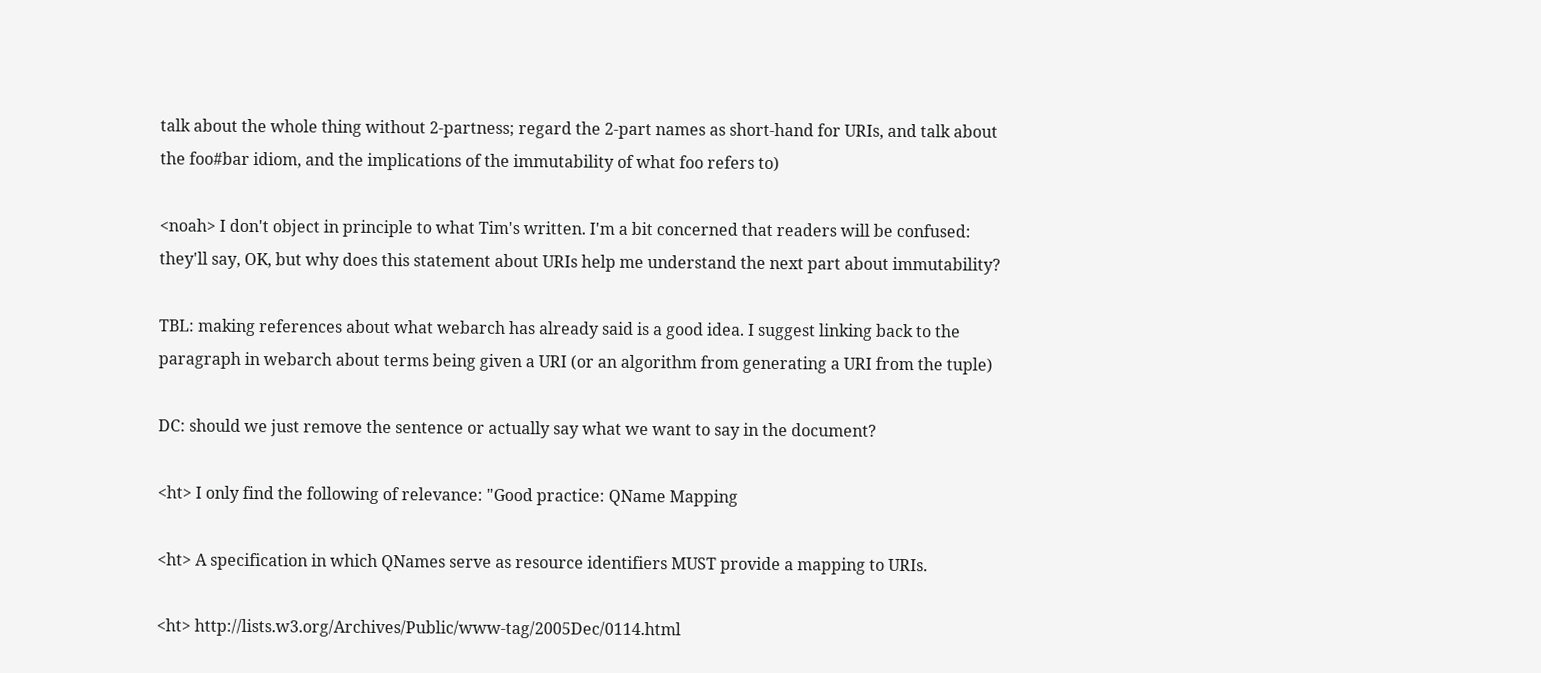talk about the whole thing without 2-partness; regard the 2-part names as short-hand for URIs, and talk about the foo#bar idiom, and the implications of the immutability of what foo refers to)

<noah> I don't object in principle to what Tim's written. I'm a bit concerned that readers will be confused: they'll say, OK, but why does this statement about URIs help me understand the next part about immutability?

TBL: making references about what webarch has already said is a good idea. I suggest linking back to the paragraph in webarch about terms being given a URI (or an algorithm from generating a URI from the tuple)

DC: should we just remove the sentence or actually say what we want to say in the document?

<ht> I only find the following of relevance: "Good practice: QName Mapping

<ht> A specification in which QNames serve as resource identifiers MUST provide a mapping to URIs.

<ht> http://lists.w3.org/Archives/Public/www-tag/2005Dec/0114.html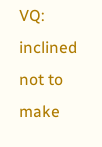VQ: inclined not to make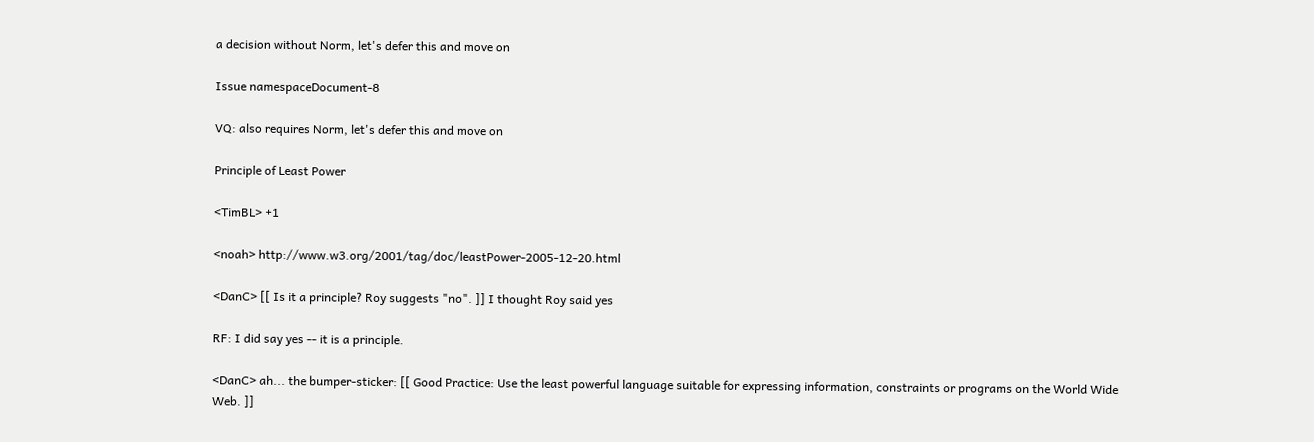a decision without Norm, let's defer this and move on

Issue namespaceDocument-8

VQ: also requires Norm, let's defer this and move on

Principle of Least Power

<TimBL> +1

<noah> http://www.w3.org/2001/tag/doc/leastPower-2005-12-20.html

<DanC> [[ Is it a principle? Roy suggests "no". ]] I thought Roy said yes

RF: I did say yes -- it is a principle.

<DanC> ah... the bumper-sticker: [[ Good Practice: Use the least powerful language suitable for expressing information, constraints or programs on the World Wide Web. ]]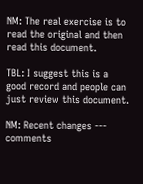NM: The real exercise is to read the original and then read this document.

TBL: I suggest this is a good record and people can just review this document.

NM: Recent changes --- comments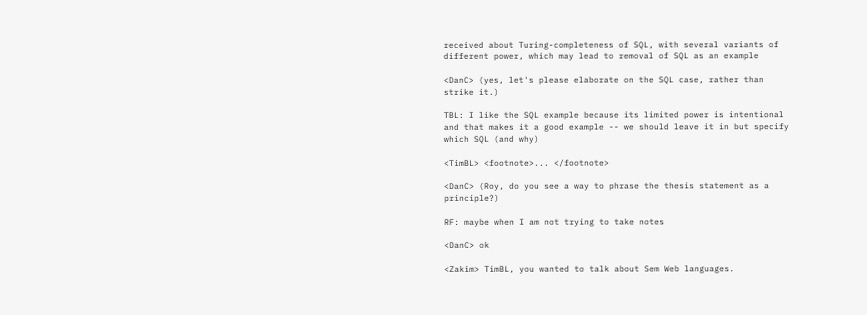received about Turing-completeness of SQL, with several variants of different power, which may lead to removal of SQL as an example

<DanC> (yes, let's please elaborate on the SQL case, rather than strike it.)

TBL: I like the SQL example because its limited power is intentional and that makes it a good example -- we should leave it in but specify which SQL (and why)

<TimBL> <footnote>... </footnote>

<DanC> (Roy, do you see a way to phrase the thesis statement as a principle?)

RF: maybe when I am not trying to take notes

<DanC> ok

<Zakim> TimBL, you wanted to talk about Sem Web languages.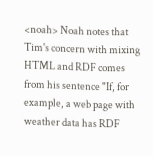<noah> Noah notes that Tim's concern with mixing HTML and RDF comes from his sentence "If, for example, a web page with weather data has RDF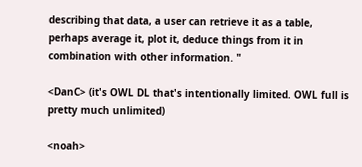describing that data, a user can retrieve it as a table, perhaps average it, plot it, deduce things from it in combination with other information. "

<DanC> (it's OWL DL that's intentionally limited. OWL full is pretty much unlimited)

<noah>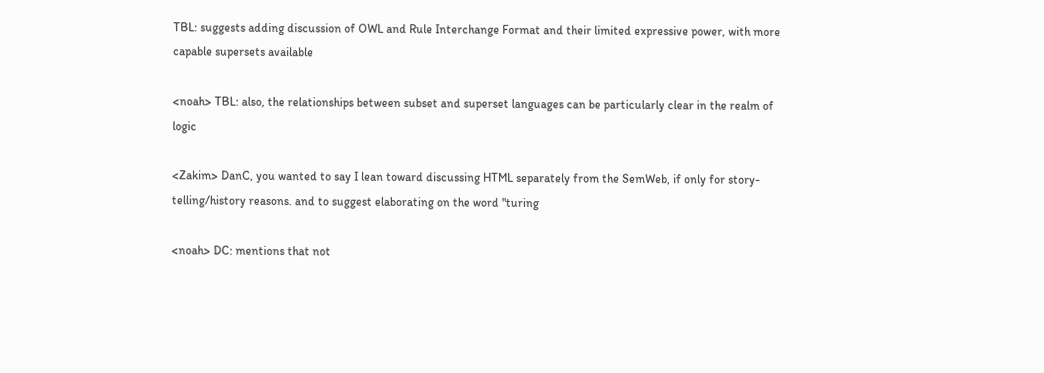TBL: suggests adding discussion of OWL and Rule Interchange Format and their limited expressive power, with more capable supersets available

<noah> TBL: also, the relationships between subset and superset languages can be particularly clear in the realm of logic

<Zakim> DanC, you wanted to say I lean toward discussing HTML separately from the SemWeb, if only for story-telling/history reasons. and to suggest elaborating on the word "turing

<noah> DC: mentions that not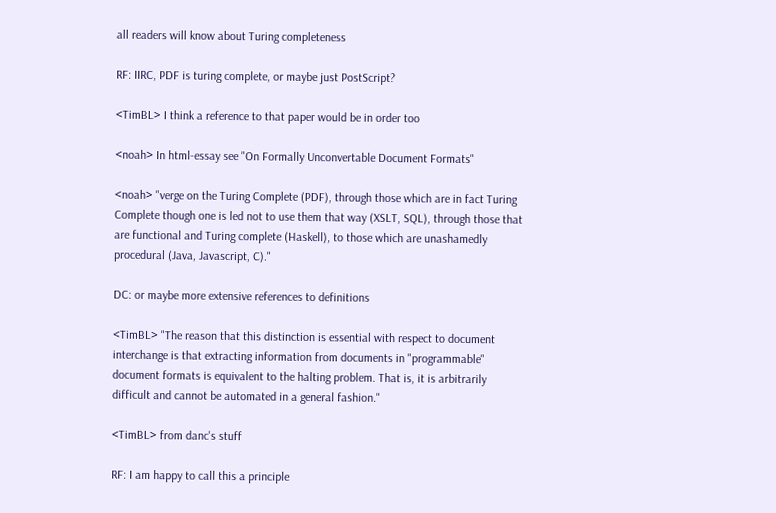all readers will know about Turing completeness

RF: IIRC, PDF is turing complete, or maybe just PostScript?

<TimBL> I think a reference to that paper would be in order too

<noah> In html-essay see "On Formally Unconvertable Document Formats"

<noah> "verge on the Turing Complete (PDF), through those which are in fact Turing Complete though one is led not to use them that way (XSLT, SQL), through those that are functional and Turing complete (Haskell), to those which are unashamedly procedural (Java, Javascript, C)."

DC: or maybe more extensive references to definitions

<TimBL> "The reason that this distinction is essential with respect to document interchange is that extracting information from documents in "programmable" document formats is equivalent to the halting problem. That is, it is arbitrarily difficult and cannot be automated in a general fashion."

<TimBL> from danc's stuff

RF: I am happy to call this a principle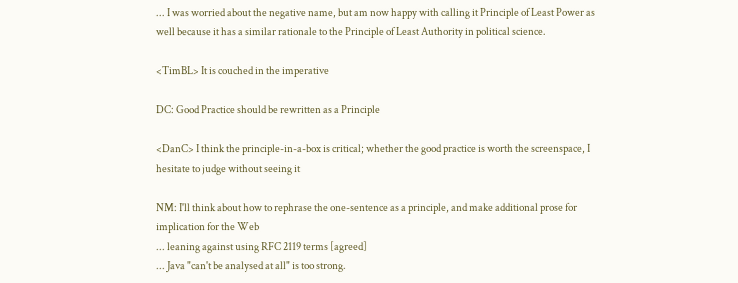... I was worried about the negative name, but am now happy with calling it Principle of Least Power as well because it has a similar rationale to the Principle of Least Authority in political science.

<TimBL> It is couched in the imperative

DC: Good Practice should be rewritten as a Principle

<DanC> I think the principle-in-a-box is critical; whether the good practice is worth the screenspace, I hesitate to judge without seeing it

NM: I'll think about how to rephrase the one-sentence as a principle, and make additional prose for implication for the Web
... leaning against using RFC 2119 terms [agreed]
... Java "can't be analysed at all" is too strong.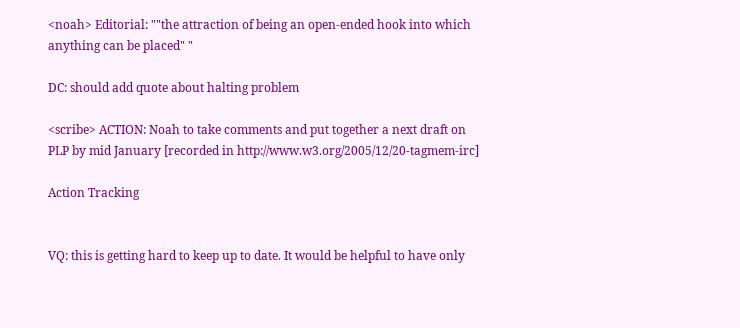<noah> Editorial: ""the attraction of being an open-ended hook into which anything can be placed" "

DC: should add quote about halting problem

<scribe> ACTION: Noah to take comments and put together a next draft on PLP by mid January [recorded in http://www.w3.org/2005/12/20-tagmem-irc]

Action Tracking


VQ: this is getting hard to keep up to date. It would be helpful to have only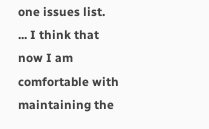one issues list.
... I think that now I am comfortable with maintaining the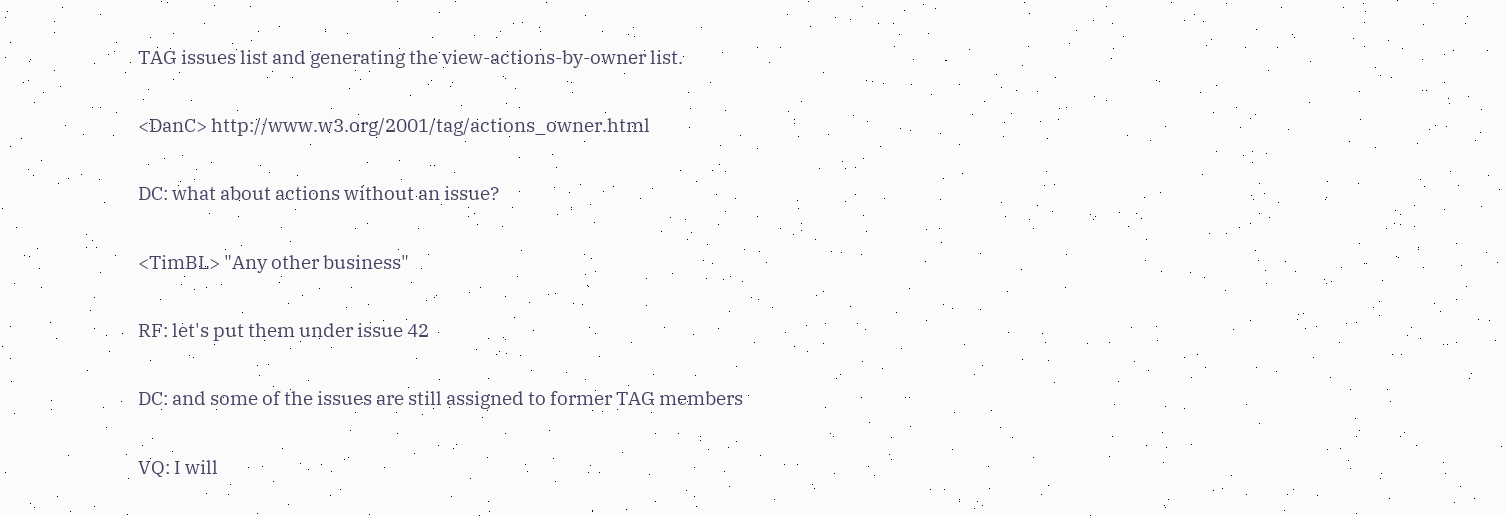TAG issues list and generating the view-actions-by-owner list.

<DanC> http://www.w3.org/2001/tag/actions_owner.html

DC: what about actions without an issue?

<TimBL> "Any other business"

RF: let's put them under issue 42

DC: and some of the issues are still assigned to former TAG members

VQ: I will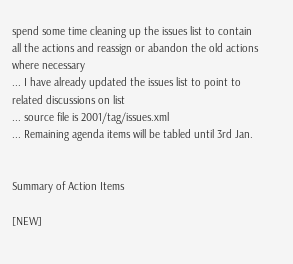spend some time cleaning up the issues list to contain all the actions and reassign or abandon the old actions where necessary
... I have already updated the issues list to point to related discussions on list
... source file is 2001/tag/issues.xml
... Remaining agenda items will be tabled until 3rd Jan.


Summary of Action Items

[NEW]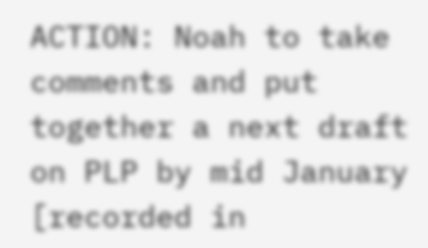ACTION: Noah to take comments and put together a next draft on PLP by mid January [recorded in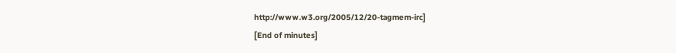http://www.w3.org/2005/12/20-tagmem-irc]
[End of minutes]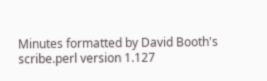Minutes formatted by David Booth's scribe.perl version 1.127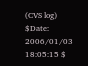(CVS log)
$Date: 2006/01/03 18:05:15 $